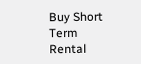Buy Short Term Rental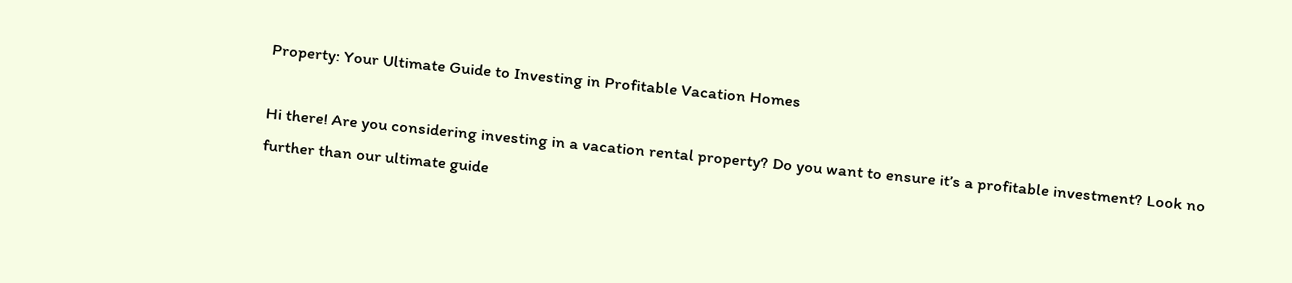Property: Your Ultimate Guide to Investing in Profitable Vacation Homes

Hi there! Are you considering investing in a vacation rental property? Do you want to ensure it’s a profitable investment? Look no further than our ultimate guide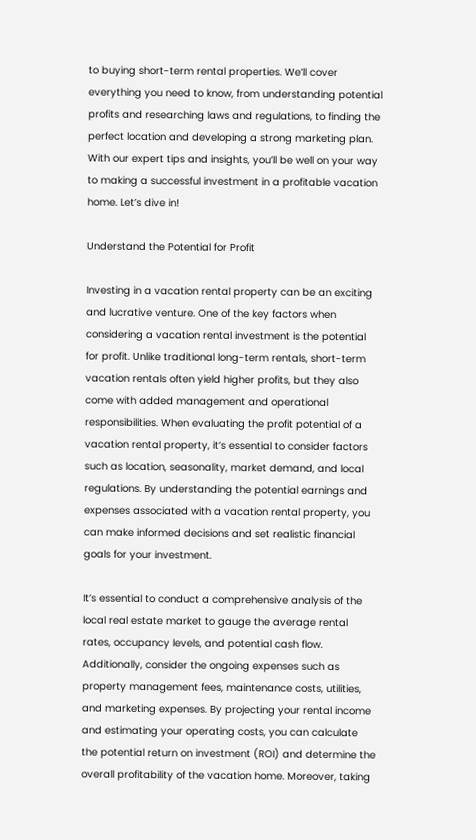to buying short-term rental properties. We’ll cover everything you need to know, from understanding potential profits and researching laws and regulations, to finding the perfect location and developing a strong marketing plan. With our expert tips and insights, you’ll be well on your way to making a successful investment in a profitable vacation home. Let’s dive in!

Understand the Potential for Profit

Investing in a vacation rental property can be an exciting and lucrative venture. One of the key factors when considering a vacation rental investment is the potential for profit. Unlike traditional long-term rentals, short-term vacation rentals often yield higher profits, but they also come with added management and operational responsibilities. When evaluating the profit potential of a vacation rental property, it’s essential to consider factors such as location, seasonality, market demand, and local regulations. By understanding the potential earnings and expenses associated with a vacation rental property, you can make informed decisions and set realistic financial goals for your investment.

It’s essential to conduct a comprehensive analysis of the local real estate market to gauge the average rental rates, occupancy levels, and potential cash flow. Additionally, consider the ongoing expenses such as property management fees, maintenance costs, utilities, and marketing expenses. By projecting your rental income and estimating your operating costs, you can calculate the potential return on investment (ROI) and determine the overall profitability of the vacation home. Moreover, taking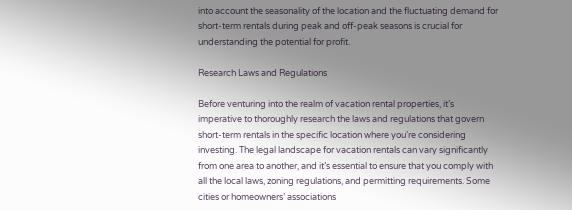into account the seasonality of the location and the fluctuating demand for short-term rentals during peak and off-peak seasons is crucial for understanding the potential for profit.

Research Laws and Regulations

Before venturing into the realm of vacation rental properties, it’s imperative to thoroughly research the laws and regulations that govern short-term rentals in the specific location where you’re considering investing. The legal landscape for vacation rentals can vary significantly from one area to another, and it’s essential to ensure that you comply with all the local laws, zoning regulations, and permitting requirements. Some cities or homeowners’ associations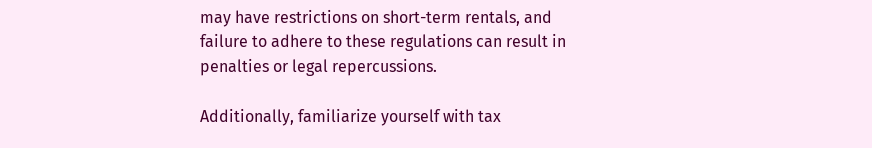may have restrictions on short-term rentals, and failure to adhere to these regulations can result in penalties or legal repercussions.

Additionally, familiarize yourself with tax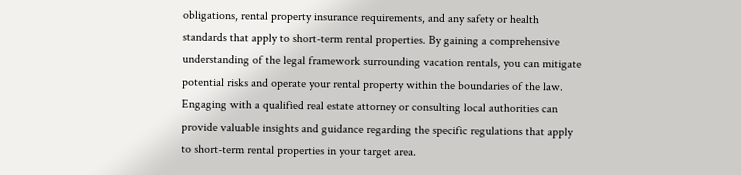obligations, rental property insurance requirements, and any safety or health standards that apply to short-term rental properties. By gaining a comprehensive understanding of the legal framework surrounding vacation rentals, you can mitigate potential risks and operate your rental property within the boundaries of the law. Engaging with a qualified real estate attorney or consulting local authorities can provide valuable insights and guidance regarding the specific regulations that apply to short-term rental properties in your target area.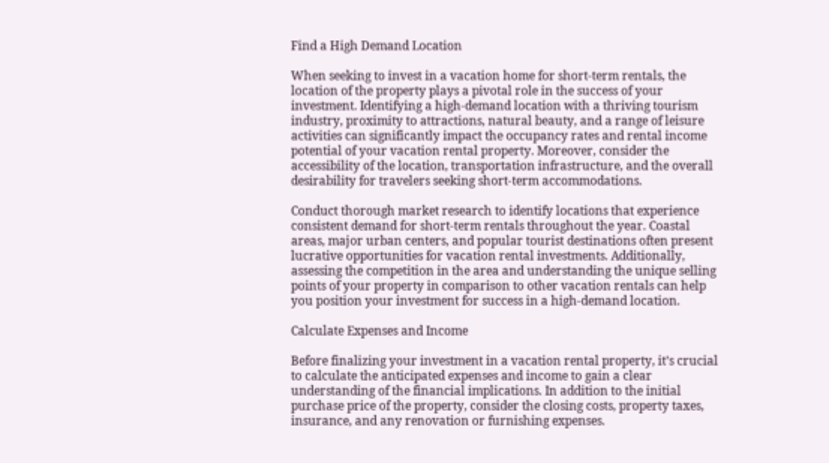Find a High Demand Location

When seeking to invest in a vacation home for short-term rentals, the location of the property plays a pivotal role in the success of your investment. Identifying a high-demand location with a thriving tourism industry, proximity to attractions, natural beauty, and a range of leisure activities can significantly impact the occupancy rates and rental income potential of your vacation rental property. Moreover, consider the accessibility of the location, transportation infrastructure, and the overall desirability for travelers seeking short-term accommodations.

Conduct thorough market research to identify locations that experience consistent demand for short-term rentals throughout the year. Coastal areas, major urban centers, and popular tourist destinations often present lucrative opportunities for vacation rental investments. Additionally, assessing the competition in the area and understanding the unique selling points of your property in comparison to other vacation rentals can help you position your investment for success in a high-demand location.

Calculate Expenses and Income

Before finalizing your investment in a vacation rental property, it’s crucial to calculate the anticipated expenses and income to gain a clear understanding of the financial implications. In addition to the initial purchase price of the property, consider the closing costs, property taxes, insurance, and any renovation or furnishing expenses.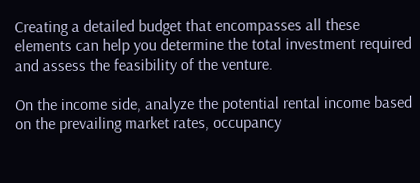Creating a detailed budget that encompasses all these elements can help you determine the total investment required and assess the feasibility of the venture.

On the income side, analyze the potential rental income based on the prevailing market rates, occupancy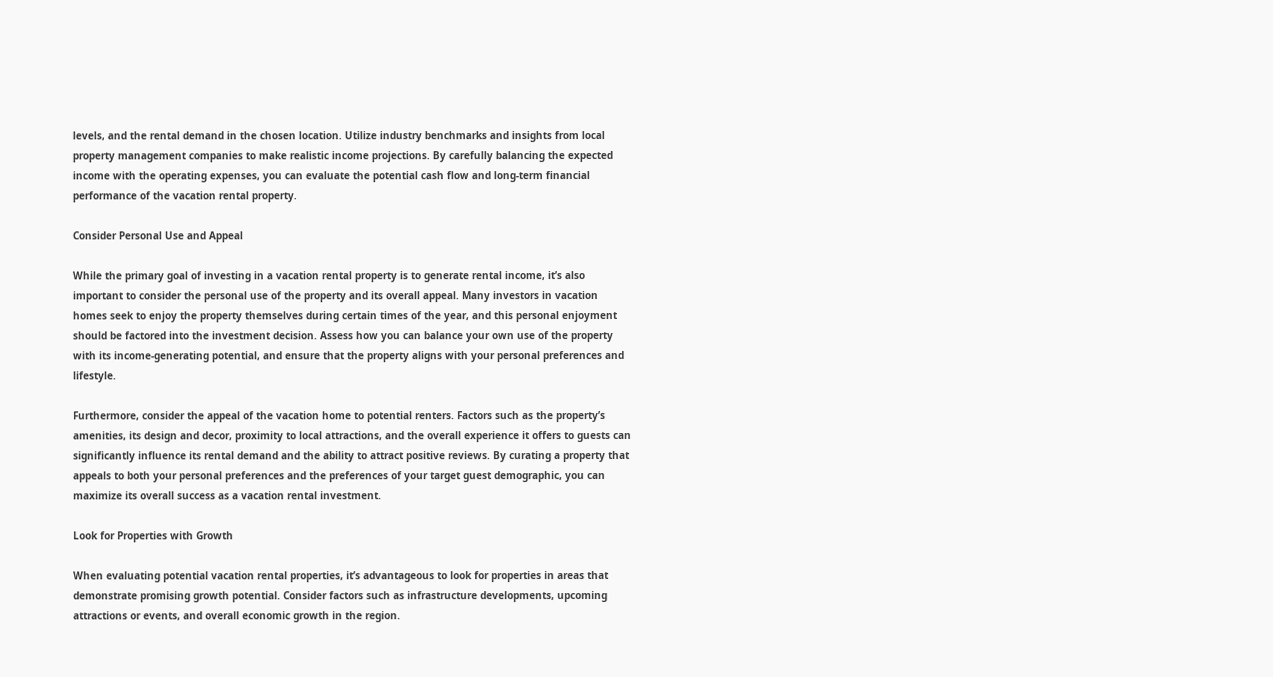levels, and the rental demand in the chosen location. Utilize industry benchmarks and insights from local property management companies to make realistic income projections. By carefully balancing the expected income with the operating expenses, you can evaluate the potential cash flow and long-term financial performance of the vacation rental property.

Consider Personal Use and Appeal

While the primary goal of investing in a vacation rental property is to generate rental income, it’s also important to consider the personal use of the property and its overall appeal. Many investors in vacation homes seek to enjoy the property themselves during certain times of the year, and this personal enjoyment should be factored into the investment decision. Assess how you can balance your own use of the property with its income-generating potential, and ensure that the property aligns with your personal preferences and lifestyle.

Furthermore, consider the appeal of the vacation home to potential renters. Factors such as the property’s amenities, its design and decor, proximity to local attractions, and the overall experience it offers to guests can significantly influence its rental demand and the ability to attract positive reviews. By curating a property that appeals to both your personal preferences and the preferences of your target guest demographic, you can maximize its overall success as a vacation rental investment.

Look for Properties with Growth

When evaluating potential vacation rental properties, it’s advantageous to look for properties in areas that demonstrate promising growth potential. Consider factors such as infrastructure developments, upcoming attractions or events, and overall economic growth in the region.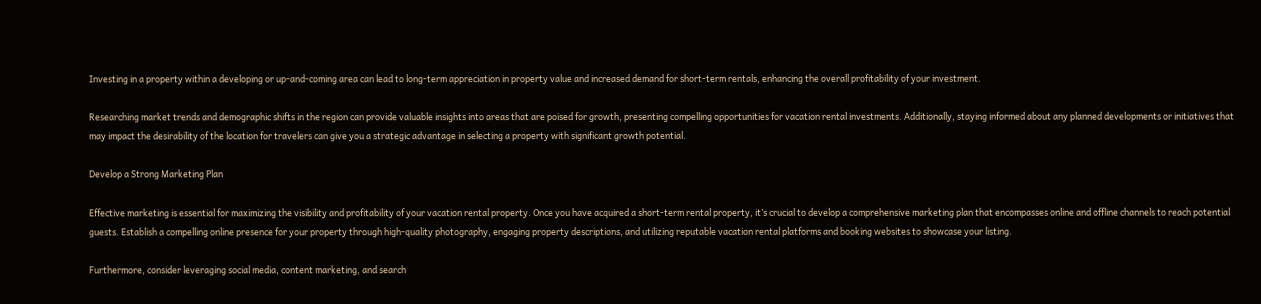Investing in a property within a developing or up-and-coming area can lead to long-term appreciation in property value and increased demand for short-term rentals, enhancing the overall profitability of your investment.

Researching market trends and demographic shifts in the region can provide valuable insights into areas that are poised for growth, presenting compelling opportunities for vacation rental investments. Additionally, staying informed about any planned developments or initiatives that may impact the desirability of the location for travelers can give you a strategic advantage in selecting a property with significant growth potential.

Develop a Strong Marketing Plan

Effective marketing is essential for maximizing the visibility and profitability of your vacation rental property. Once you have acquired a short-term rental property, it’s crucial to develop a comprehensive marketing plan that encompasses online and offline channels to reach potential guests. Establish a compelling online presence for your property through high-quality photography, engaging property descriptions, and utilizing reputable vacation rental platforms and booking websites to showcase your listing.

Furthermore, consider leveraging social media, content marketing, and search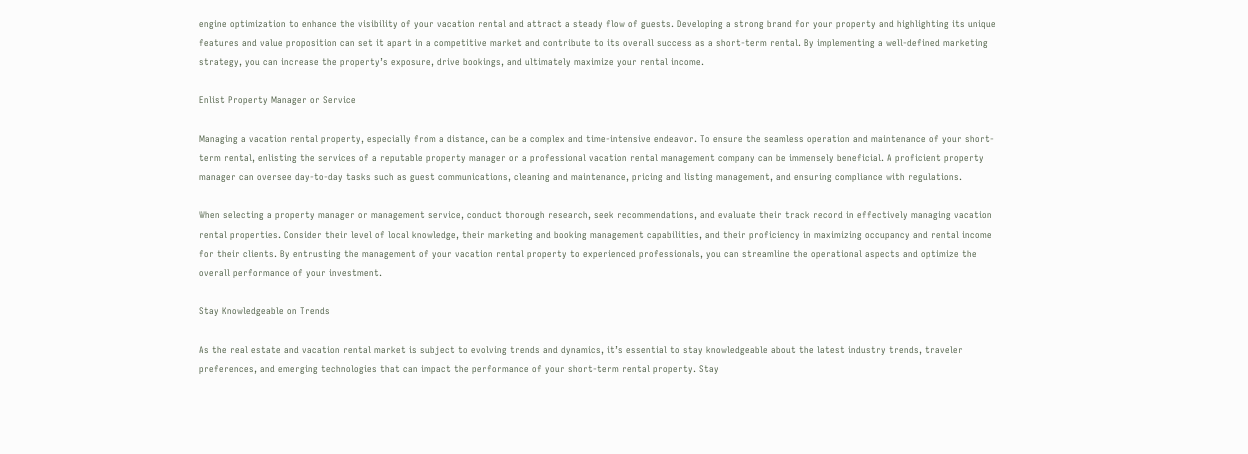engine optimization to enhance the visibility of your vacation rental and attract a steady flow of guests. Developing a strong brand for your property and highlighting its unique features and value proposition can set it apart in a competitive market and contribute to its overall success as a short-term rental. By implementing a well-defined marketing strategy, you can increase the property’s exposure, drive bookings, and ultimately maximize your rental income.

Enlist Property Manager or Service

Managing a vacation rental property, especially from a distance, can be a complex and time-intensive endeavor. To ensure the seamless operation and maintenance of your short-term rental, enlisting the services of a reputable property manager or a professional vacation rental management company can be immensely beneficial. A proficient property manager can oversee day-to-day tasks such as guest communications, cleaning and maintenance, pricing and listing management, and ensuring compliance with regulations.

When selecting a property manager or management service, conduct thorough research, seek recommendations, and evaluate their track record in effectively managing vacation rental properties. Consider their level of local knowledge, their marketing and booking management capabilities, and their proficiency in maximizing occupancy and rental income for their clients. By entrusting the management of your vacation rental property to experienced professionals, you can streamline the operational aspects and optimize the overall performance of your investment.

Stay Knowledgeable on Trends

As the real estate and vacation rental market is subject to evolving trends and dynamics, it’s essential to stay knowledgeable about the latest industry trends, traveler preferences, and emerging technologies that can impact the performance of your short-term rental property. Stay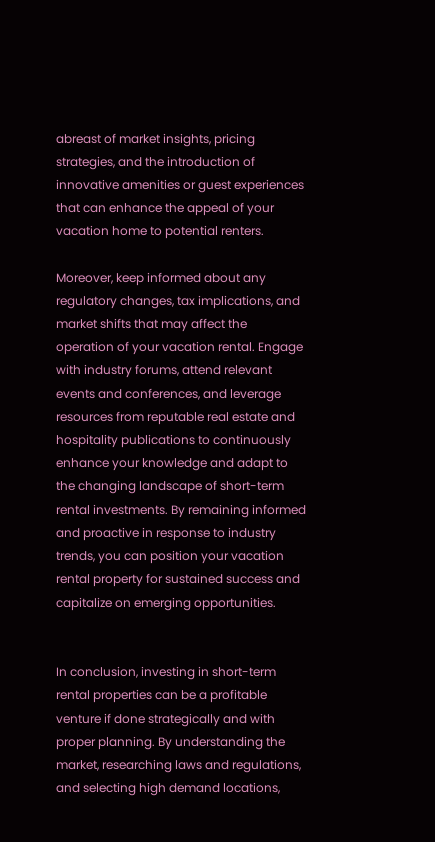abreast of market insights, pricing strategies, and the introduction of innovative amenities or guest experiences that can enhance the appeal of your vacation home to potential renters.

Moreover, keep informed about any regulatory changes, tax implications, and market shifts that may affect the operation of your vacation rental. Engage with industry forums, attend relevant events and conferences, and leverage resources from reputable real estate and hospitality publications to continuously enhance your knowledge and adapt to the changing landscape of short-term rental investments. By remaining informed and proactive in response to industry trends, you can position your vacation rental property for sustained success and capitalize on emerging opportunities.


In conclusion, investing in short-term rental properties can be a profitable venture if done strategically and with proper planning. By understanding the market, researching laws and regulations, and selecting high demand locations,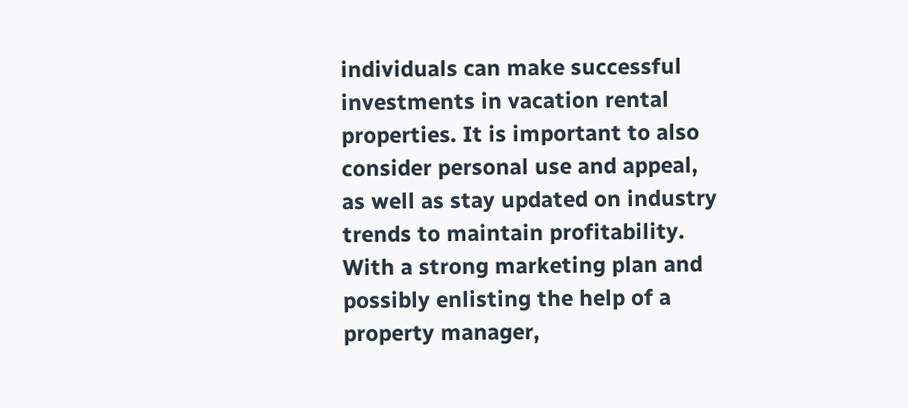individuals can make successful investments in vacation rental properties. It is important to also consider personal use and appeal, as well as stay updated on industry trends to maintain profitability. With a strong marketing plan and possibly enlisting the help of a property manager,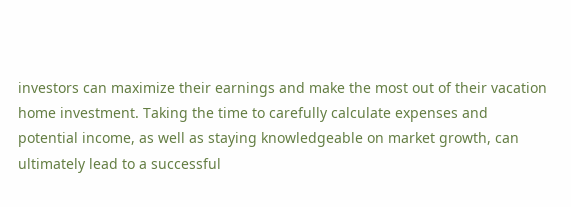investors can maximize their earnings and make the most out of their vacation home investment. Taking the time to carefully calculate expenses and potential income, as well as staying knowledgeable on market growth, can ultimately lead to a successful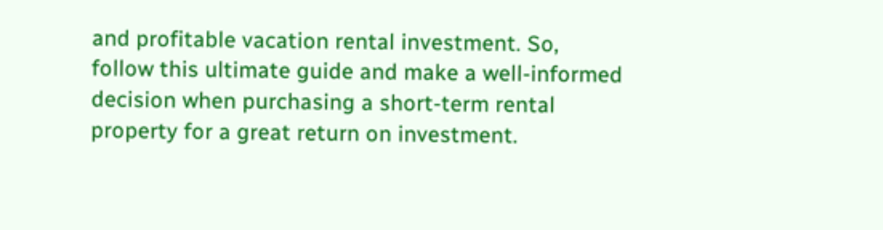and profitable vacation rental investment. So, follow this ultimate guide and make a well-informed decision when purchasing a short-term rental property for a great return on investment.